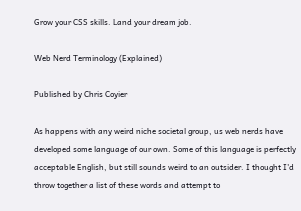Grow your CSS skills. Land your dream job.

Web Nerd Terminology (Explained)

Published by Chris Coyier

As happens with any weird niche societal group, us web nerds have developed some language of our own. Some of this language is perfectly acceptable English, but still sounds weird to an outsider. I thought I'd throw together a list of these words and attempt to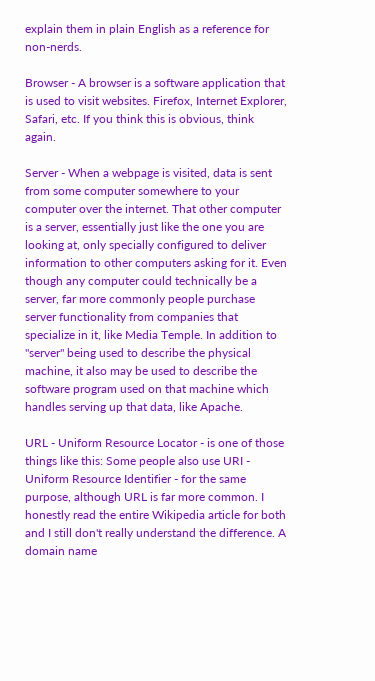explain them in plain English as a reference for non-nerds.

Browser - A browser is a software application that is used to visit websites. Firefox, Internet Explorer, Safari, etc. If you think this is obvious, think again.

Server - When a webpage is visited, data is sent from some computer somewhere to your computer over the internet. That other computer is a server, essentially just like the one you are looking at, only specially configured to deliver information to other computers asking for it. Even though any computer could technically be a server, far more commonly people purchase server functionality from companies that specialize in it, like Media Temple. In addition to "server" being used to describe the physical machine, it also may be used to describe the software program used on that machine which handles serving up that data, like Apache.

URL - Uniform Resource Locator - is one of those things like this: Some people also use URI - Uniform Resource Identifier - for the same purpose, although URL is far more common. I honestly read the entire Wikipedia article for both and I still don't really understand the difference. A domain name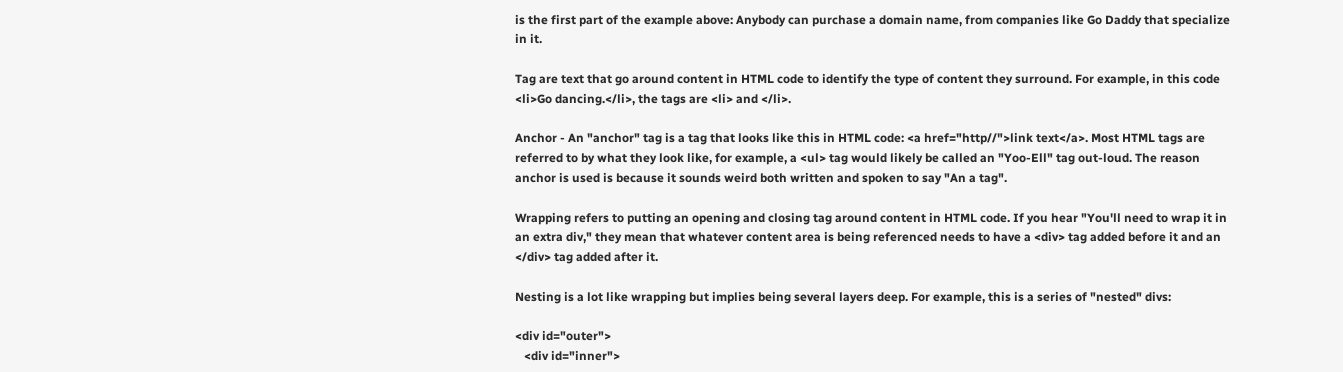is the first part of the example above: Anybody can purchase a domain name, from companies like Go Daddy that specialize in it.

Tag are text that go around content in HTML code to identify the type of content they surround. For example, in this code <li>Go dancing.</li>, the tags are <li> and </li>.

Anchor - An "anchor" tag is a tag that looks like this in HTML code: <a href="http//">link text</a>. Most HTML tags are referred to by what they look like, for example, a <ul> tag would likely be called an "Yoo-Ell" tag out-loud. The reason anchor is used is because it sounds weird both written and spoken to say "An a tag".

Wrapping refers to putting an opening and closing tag around content in HTML code. If you hear "You'll need to wrap it in an extra div," they mean that whatever content area is being referenced needs to have a <div> tag added before it and an </div> tag added after it.

Nesting is a lot like wrapping but implies being several layers deep. For example, this is a series of "nested" divs:

<div id="outer">
   <div id="inner">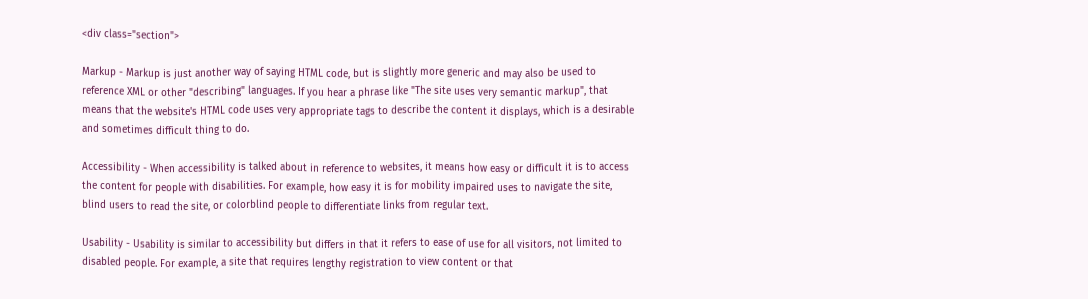<div class="section">

Markup - Markup is just another way of saying HTML code, but is slightly more generic and may also be used to reference XML or other "describing" languages. If you hear a phrase like "The site uses very semantic markup", that means that the website's HTML code uses very appropriate tags to describe the content it displays, which is a desirable and sometimes difficult thing to do.

Accessibility - When accessibility is talked about in reference to websites, it means how easy or difficult it is to access the content for people with disabilities. For example, how easy it is for mobility impaired uses to navigate the site, blind users to read the site, or colorblind people to differentiate links from regular text.

Usability - Usability is similar to accessibility but differs in that it refers to ease of use for all visitors, not limited to disabled people. For example, a site that requires lengthy registration to view content or that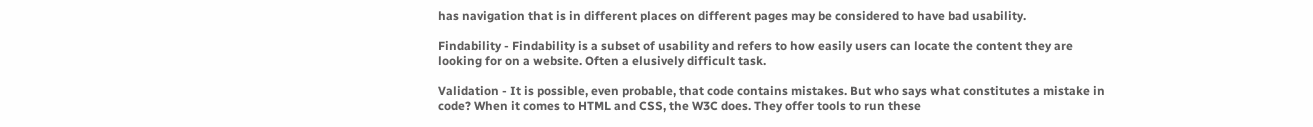has navigation that is in different places on different pages may be considered to have bad usability.

Findability - Findability is a subset of usability and refers to how easily users can locate the content they are looking for on a website. Often a elusively difficult task.

Validation - It is possible, even probable, that code contains mistakes. But who says what constitutes a mistake in code? When it comes to HTML and CSS, the W3C does. They offer tools to run these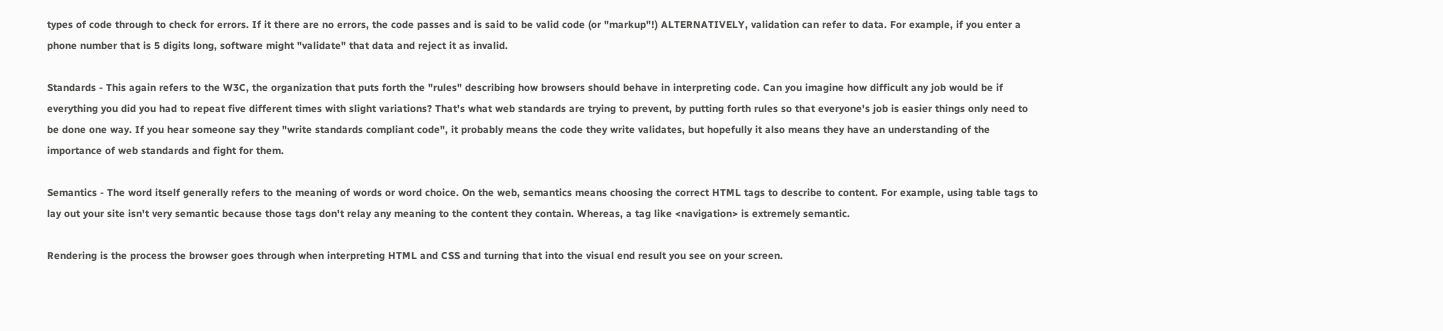types of code through to check for errors. If it there are no errors, the code passes and is said to be valid code (or "markup"!) ALTERNATIVELY, validation can refer to data. For example, if you enter a phone number that is 5 digits long, software might "validate" that data and reject it as invalid.

Standards - This again refers to the W3C, the organization that puts forth the "rules" describing how browsers should behave in interpreting code. Can you imagine how difficult any job would be if everything you did you had to repeat five different times with slight variations? That's what web standards are trying to prevent, by putting forth rules so that everyone's job is easier things only need to be done one way. If you hear someone say they "write standards compliant code", it probably means the code they write validates, but hopefully it also means they have an understanding of the importance of web standards and fight for them.

Semantics - The word itself generally refers to the meaning of words or word choice. On the web, semantics means choosing the correct HTML tags to describe to content. For example, using table tags to lay out your site isn't very semantic because those tags don't relay any meaning to the content they contain. Whereas, a tag like <navigation> is extremely semantic.

Rendering is the process the browser goes through when interpreting HTML and CSS and turning that into the visual end result you see on your screen.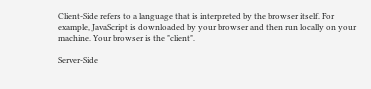Client-Side refers to a language that is interpreted by the browser itself. For example, JavaScript is downloaded by your browser and then run locally on your machine. Your browser is the "client".

Server-Side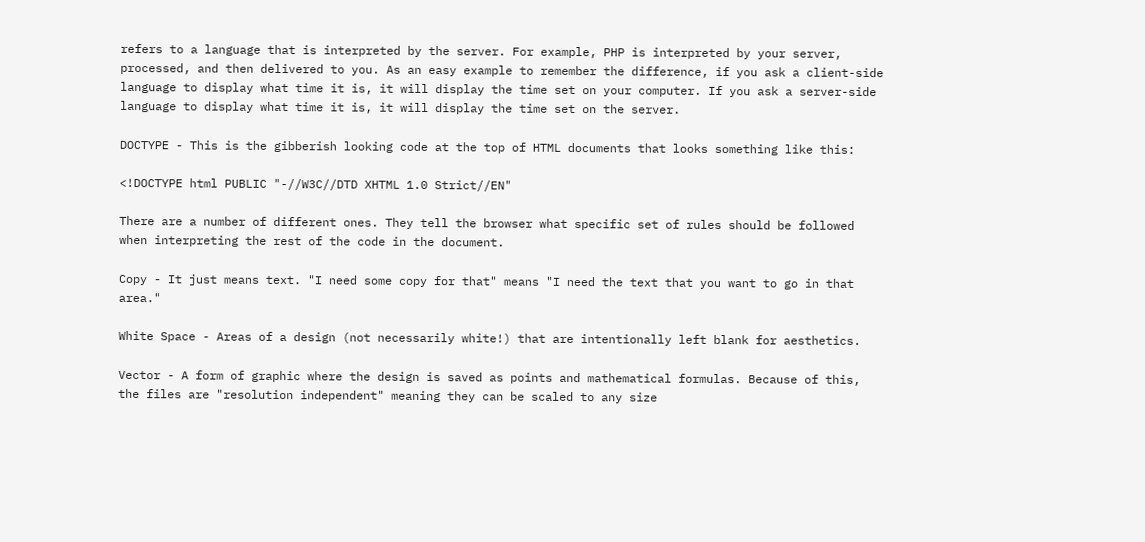refers to a language that is interpreted by the server. For example, PHP is interpreted by your server, processed, and then delivered to you. As an easy example to remember the difference, if you ask a client-side language to display what time it is, it will display the time set on your computer. If you ask a server-side language to display what time it is, it will display the time set on the server.

DOCTYPE - This is the gibberish looking code at the top of HTML documents that looks something like this:

<!DOCTYPE html PUBLIC "-//W3C//DTD XHTML 1.0 Strict//EN"

There are a number of different ones. They tell the browser what specific set of rules should be followed when interpreting the rest of the code in the document.

Copy - It just means text. "I need some copy for that" means "I need the text that you want to go in that area."

White Space - Areas of a design (not necessarily white!) that are intentionally left blank for aesthetics.

Vector - A form of graphic where the design is saved as points and mathematical formulas. Because of this, the files are "resolution independent" meaning they can be scaled to any size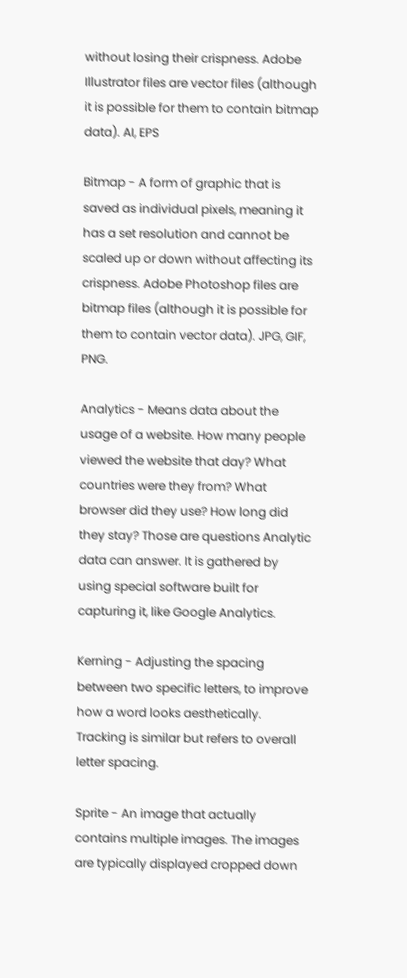without losing their crispness. Adobe Illustrator files are vector files (although it is possible for them to contain bitmap data). AI, EPS

Bitmap - A form of graphic that is saved as individual pixels, meaning it has a set resolution and cannot be scaled up or down without affecting its crispness. Adobe Photoshop files are bitmap files (although it is possible for them to contain vector data). JPG, GIF, PNG.

Analytics - Means data about the usage of a website. How many people viewed the website that day? What countries were they from? What browser did they use? How long did they stay? Those are questions Analytic data can answer. It is gathered by using special software built for capturing it, like Google Analytics.

Kerning - Adjusting the spacing between two specific letters, to improve how a word looks aesthetically. Tracking is similar but refers to overall letter spacing.

Sprite - An image that actually contains multiple images. The images are typically displayed cropped down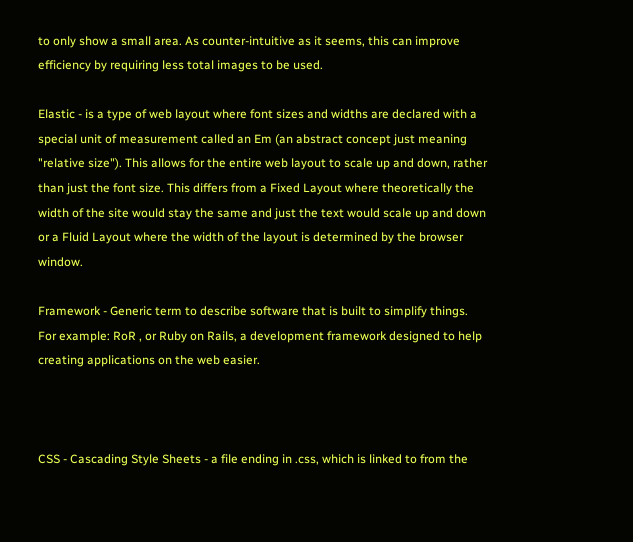to only show a small area. As counter-intuitive as it seems, this can improve efficiency by requiring less total images to be used.

Elastic - is a type of web layout where font sizes and widths are declared with a special unit of measurement called an Em (an abstract concept just meaning "relative size"). This allows for the entire web layout to scale up and down, rather than just the font size. This differs from a Fixed Layout where theoretically the width of the site would stay the same and just the text would scale up and down or a Fluid Layout where the width of the layout is determined by the browser window.

Framework - Generic term to describe software that is built to simplify things. For example: RoR , or Ruby on Rails, a development framework designed to help creating applications on the web easier.



CSS - Cascading Style Sheets - a file ending in .css, which is linked to from the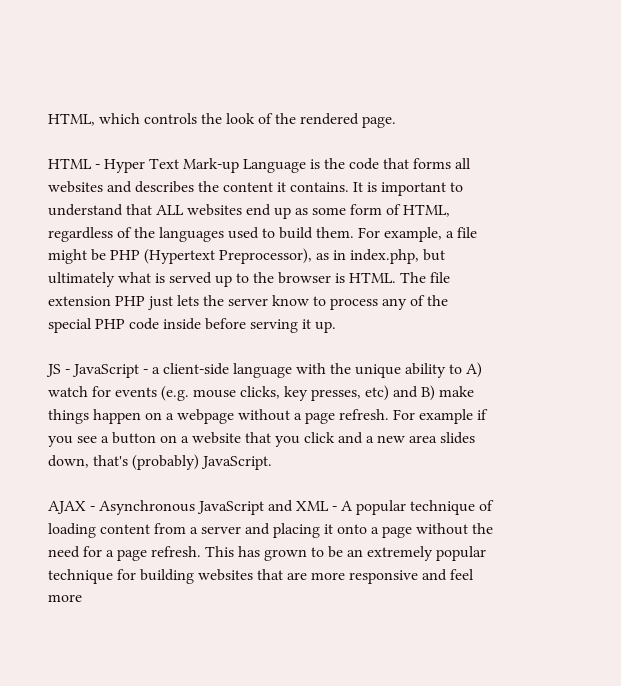HTML, which controls the look of the rendered page.

HTML - Hyper Text Mark-up Language is the code that forms all websites and describes the content it contains. It is important to understand that ALL websites end up as some form of HTML, regardless of the languages used to build them. For example, a file might be PHP (Hypertext Preprocessor), as in index.php, but ultimately what is served up to the browser is HTML. The file extension PHP just lets the server know to process any of the special PHP code inside before serving it up.

JS - JavaScript - a client-side language with the unique ability to A) watch for events (e.g. mouse clicks, key presses, etc) and B) make things happen on a webpage without a page refresh. For example if you see a button on a website that you click and a new area slides down, that's (probably) JavaScript.

AJAX - Asynchronous JavaScript and XML - A popular technique of loading content from a server and placing it onto a page without the need for a page refresh. This has grown to be an extremely popular technique for building websites that are more responsive and feel more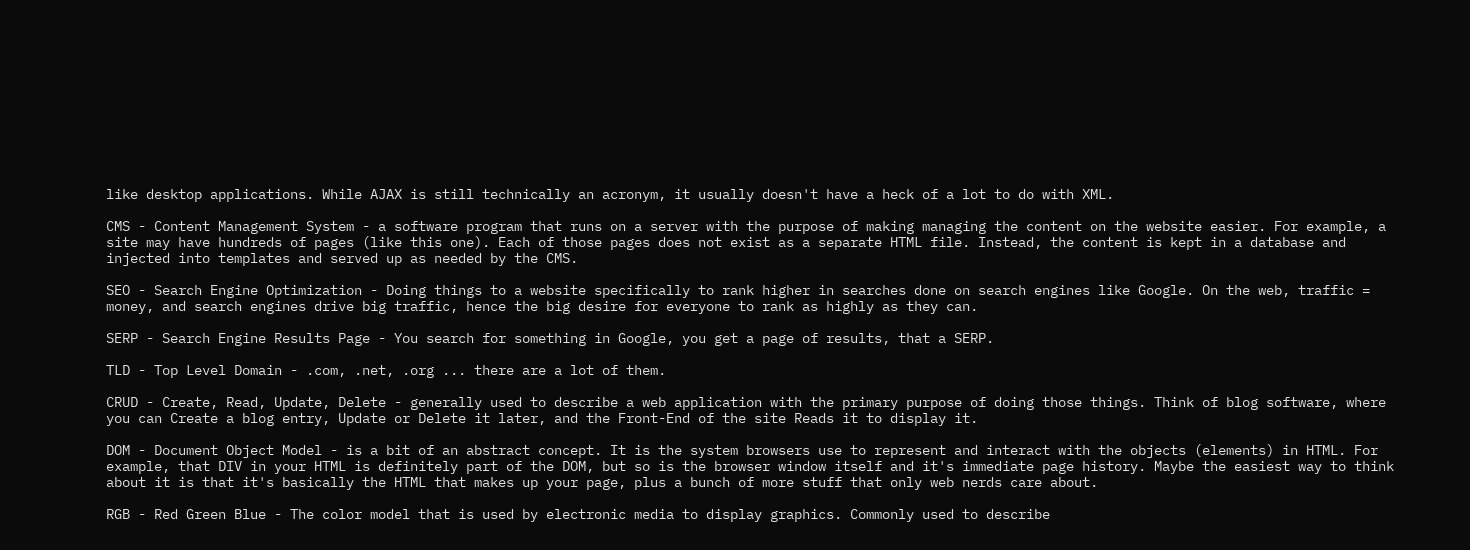like desktop applications. While AJAX is still technically an acronym, it usually doesn't have a heck of a lot to do with XML.

CMS - Content Management System - a software program that runs on a server with the purpose of making managing the content on the website easier. For example, a site may have hundreds of pages (like this one). Each of those pages does not exist as a separate HTML file. Instead, the content is kept in a database and injected into templates and served up as needed by the CMS.

SEO - Search Engine Optimization - Doing things to a website specifically to rank higher in searches done on search engines like Google. On the web, traffic = money, and search engines drive big traffic, hence the big desire for everyone to rank as highly as they can.

SERP - Search Engine Results Page - You search for something in Google, you get a page of results, that a SERP.

TLD - Top Level Domain - .com, .net, .org ... there are a lot of them.

CRUD - Create, Read, Update, Delete - generally used to describe a web application with the primary purpose of doing those things. Think of blog software, where you can Create a blog entry, Update or Delete it later, and the Front-End of the site Reads it to display it.

DOM - Document Object Model - is a bit of an abstract concept. It is the system browsers use to represent and interact with the objects (elements) in HTML. For example, that DIV in your HTML is definitely part of the DOM, but so is the browser window itself and it's immediate page history. Maybe the easiest way to think about it is that it's basically the HTML that makes up your page, plus a bunch of more stuff that only web nerds care about.

RGB - Red Green Blue - The color model that is used by electronic media to display graphics. Commonly used to describe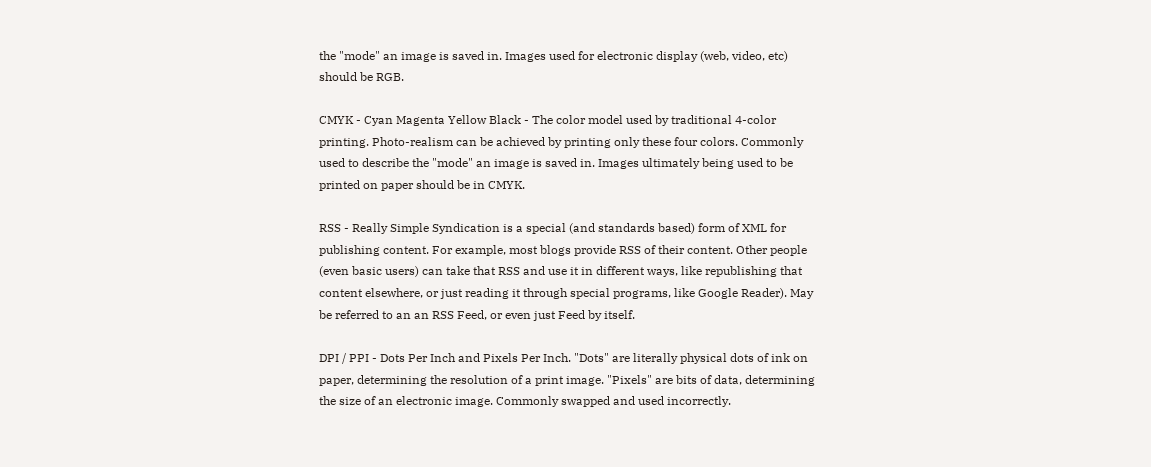the "mode" an image is saved in. Images used for electronic display (web, video, etc) should be RGB.

CMYK - Cyan Magenta Yellow Black - The color model used by traditional 4-color printing. Photo-realism can be achieved by printing only these four colors. Commonly used to describe the "mode" an image is saved in. Images ultimately being used to be printed on paper should be in CMYK.

RSS - Really Simple Syndication is a special (and standards based) form of XML for publishing content. For example, most blogs provide RSS of their content. Other people (even basic users) can take that RSS and use it in different ways, like republishing that content elsewhere, or just reading it through special programs, like Google Reader). May be referred to an an RSS Feed, or even just Feed by itself.

DPI / PPI - Dots Per Inch and Pixels Per Inch. "Dots" are literally physical dots of ink on paper, determining the resolution of a print image. "Pixels" are bits of data, determining the size of an electronic image. Commonly swapped and used incorrectly.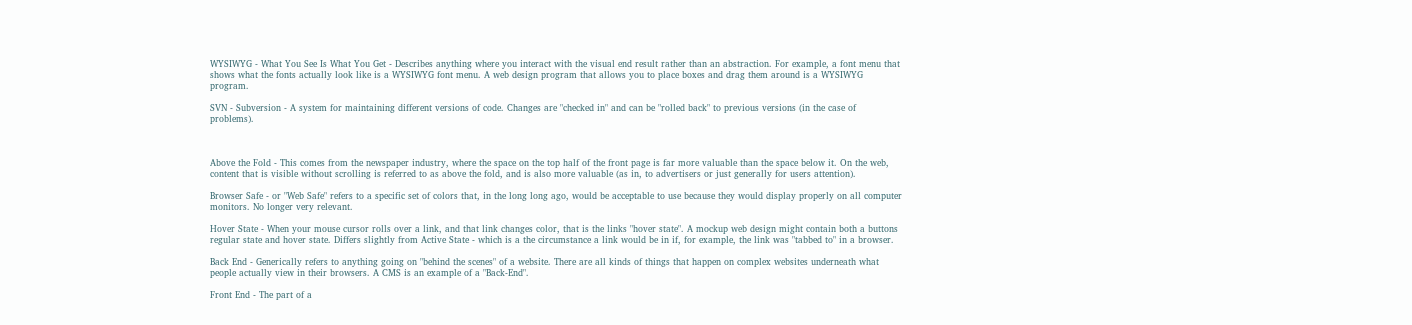WYSIWYG - What You See Is What You Get - Describes anything where you interact with the visual end result rather than an abstraction. For example, a font menu that shows what the fonts actually look like is a WYSIWYG font menu. A web design program that allows you to place boxes and drag them around is a WYSIWYG program.

SVN - Subversion - A system for maintaining different versions of code. Changes are "checked in" and can be "rolled back" to previous versions (in the case of problems).



Above the Fold - This comes from the newspaper industry, where the space on the top half of the front page is far more valuable than the space below it. On the web, content that is visible without scrolling is referred to as above the fold, and is also more valuable (as in, to advertisers or just generally for users attention).

Browser Safe - or "Web Safe" refers to a specific set of colors that, in the long long ago, would be acceptable to use because they would display properly on all computer monitors. No longer very relevant.

Hover State - When your mouse cursor rolls over a link, and that link changes color, that is the links "hover state". A mockup web design might contain both a buttons regular state and hover state. Differs slightly from Active State - which is a the circumstance a link would be in if, for example, the link was "tabbed to" in a browser.

Back End - Generically refers to anything going on "behind the scenes" of a website. There are all kinds of things that happen on complex websites underneath what people actually view in their browsers. A CMS is an example of a "Back-End".

Front End - The part of a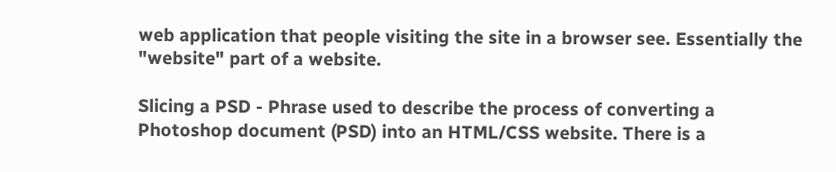web application that people visiting the site in a browser see. Essentially the "website" part of a website.

Slicing a PSD - Phrase used to describe the process of converting a Photoshop document (PSD) into an HTML/CSS website. There is a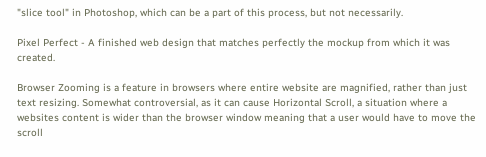"slice tool" in Photoshop, which can be a part of this process, but not necessarily.

Pixel Perfect - A finished web design that matches perfectly the mockup from which it was created.

Browser Zooming is a feature in browsers where entire website are magnified, rather than just text resizing. Somewhat controversial, as it can cause Horizontal Scroll, a situation where a websites content is wider than the browser window meaning that a user would have to move the scroll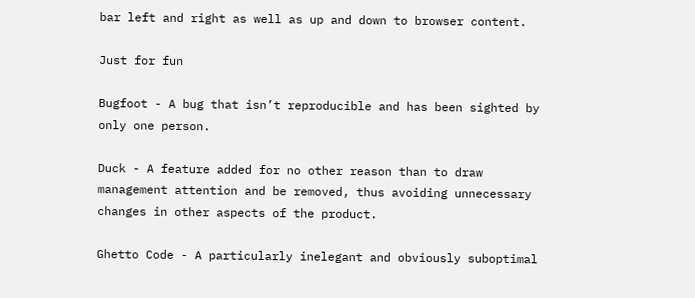bar left and right as well as up and down to browser content.

Just for fun

Bugfoot - A bug that isn’t reproducible and has been sighted by only one person.

Duck - A feature added for no other reason than to draw management attention and be removed, thus avoiding unnecessary changes in other aspects of the product.

Ghetto Code - A particularly inelegant and obviously suboptimal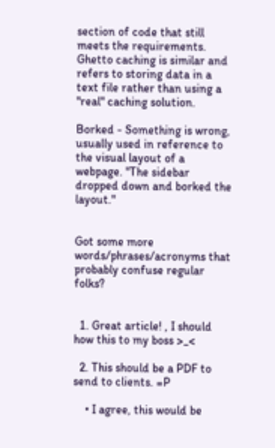section of code that still meets the requirements. Ghetto caching is similar and refers to storing data in a text file rather than using a "real" caching solution.

Borked - Something is wrong, usually used in reference to the visual layout of a webpage. "The sidebar dropped down and borked the layout."


Got some more words/phrases/acronyms that probably confuse regular folks?


  1. Great article! , I should how this to my boss >_<

  2. This should be a PDF to send to clients. =P

    • I agree, this would be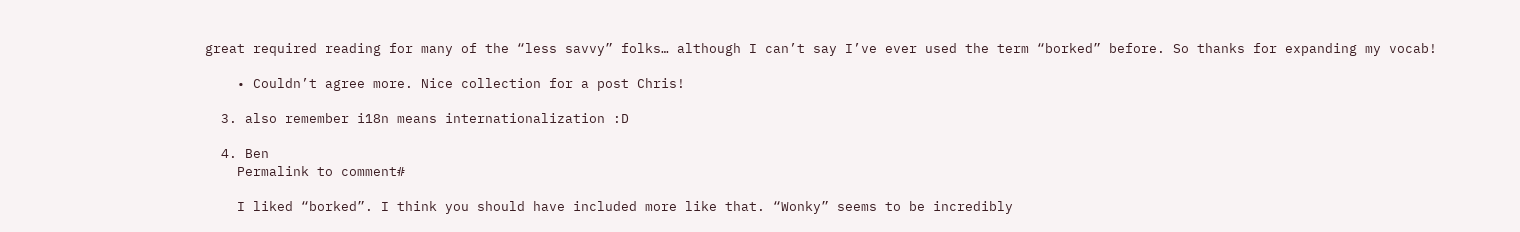great required reading for many of the “less savvy” folks… although I can’t say I’ve ever used the term “borked” before. So thanks for expanding my vocab!

    • Couldn’t agree more. Nice collection for a post Chris!

  3. also remember i18n means internationalization :D

  4. Ben
    Permalink to comment#

    I liked “borked”. I think you should have included more like that. “Wonky” seems to be incredibly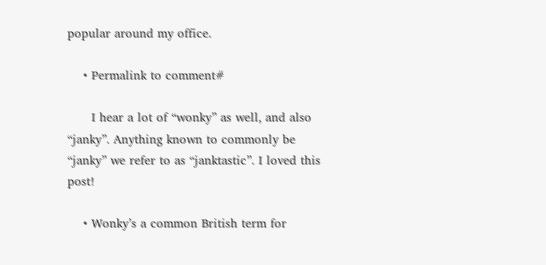popular around my office.

    • Permalink to comment#

      I hear a lot of “wonky” as well, and also “janky”. Anything known to commonly be “janky” we refer to as “janktastic”. I loved this post!

    • Wonky’s a common British term for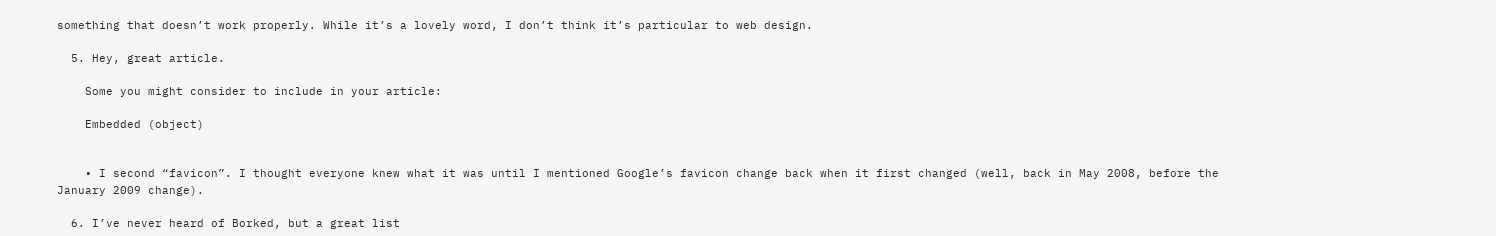something that doesn’t work properly. While it’s a lovely word, I don’t think it’s particular to web design.

  5. Hey, great article.

    Some you might consider to include in your article:

    Embedded (object)


    • I second “favicon”. I thought everyone knew what it was until I mentioned Google’s favicon change back when it first changed (well, back in May 2008, before the January 2009 change).

  6. I’ve never heard of Borked, but a great list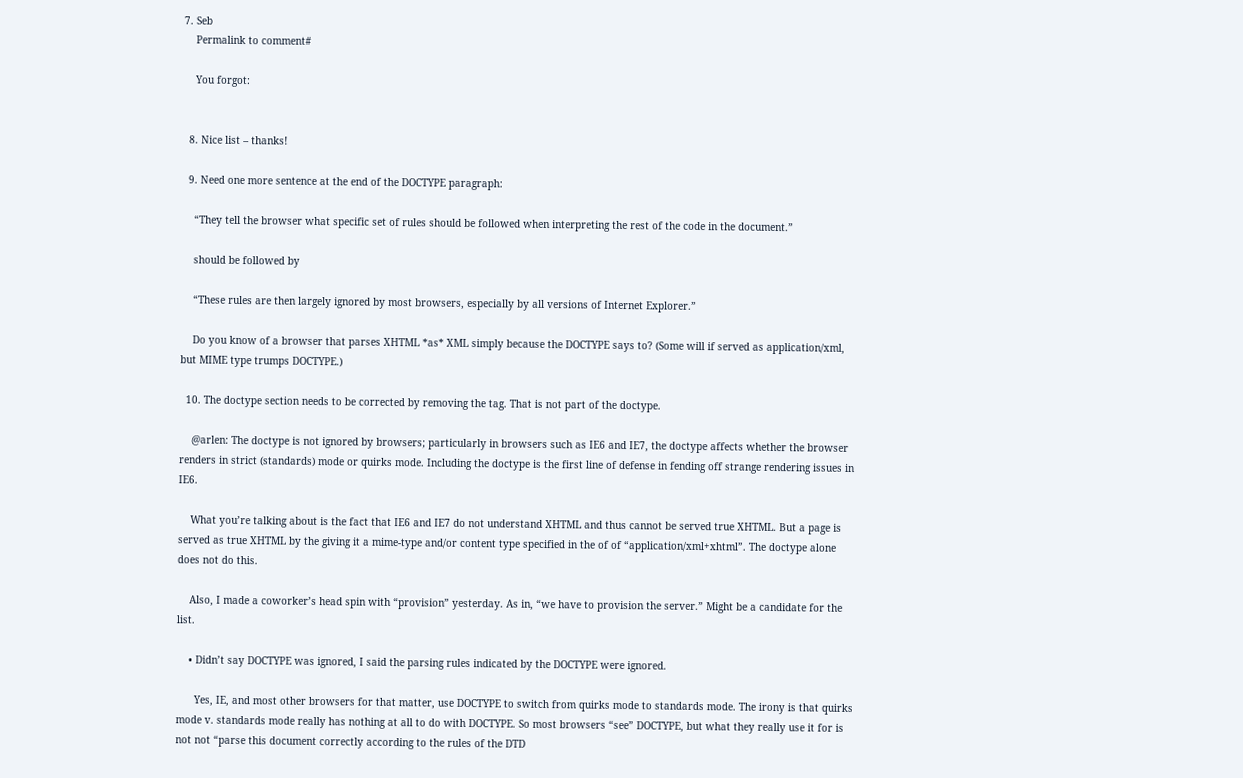7. Seb
    Permalink to comment#

    You forgot:


  8. Nice list – thanks!

  9. Need one more sentence at the end of the DOCTYPE paragraph:

    “They tell the browser what specific set of rules should be followed when interpreting the rest of the code in the document.”

    should be followed by

    “These rules are then largely ignored by most browsers, especially by all versions of Internet Explorer.”

    Do you know of a browser that parses XHTML *as* XML simply because the DOCTYPE says to? (Some will if served as application/xml, but MIME type trumps DOCTYPE.)

  10. The doctype section needs to be corrected by removing the tag. That is not part of the doctype.

    @arlen: The doctype is not ignored by browsers; particularly in browsers such as IE6 and IE7, the doctype affects whether the browser renders in strict (standards) mode or quirks mode. Including the doctype is the first line of defense in fending off strange rendering issues in IE6.

    What you’re talking about is the fact that IE6 and IE7 do not understand XHTML and thus cannot be served true XHTML. But a page is served as true XHTML by the giving it a mime-type and/or content type specified in the of of “application/xml+xhtml”. The doctype alone does not do this.

    Also, I made a coworker’s head spin with “provision” yesterday. As in, “we have to provision the server.” Might be a candidate for the list.

    • Didn’t say DOCTYPE was ignored, I said the parsing rules indicated by the DOCTYPE were ignored.

      Yes, IE, and most other browsers for that matter, use DOCTYPE to switch from quirks mode to standards mode. The irony is that quirks mode v. standards mode really has nothing at all to do with DOCTYPE. So most browsers “see” DOCTYPE, but what they really use it for is not not “parse this document correctly according to the rules of the DTD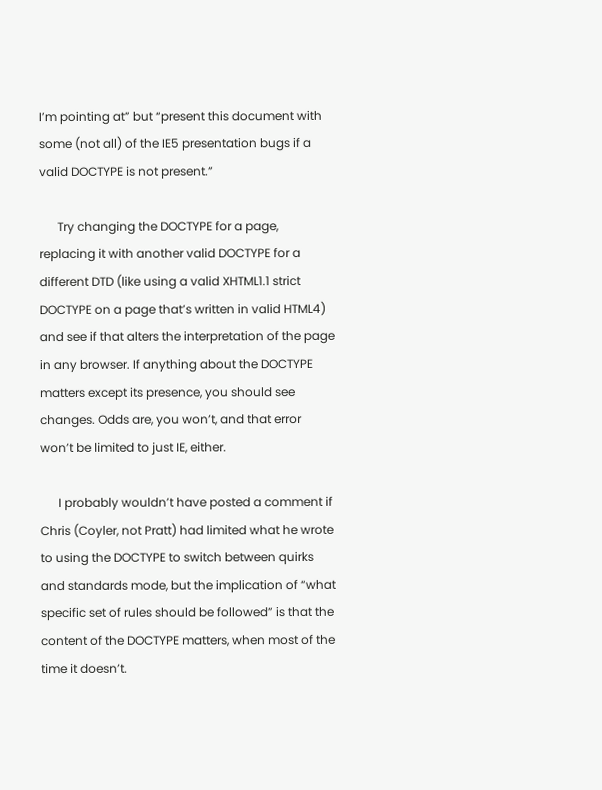I’m pointing at” but “present this document with some (not all) of the IE5 presentation bugs if a valid DOCTYPE is not present.”

      Try changing the DOCTYPE for a page, replacing it with another valid DOCTYPE for a different DTD (like using a valid XHTML1.1 strict DOCTYPE on a page that’s written in valid HTML4) and see if that alters the interpretation of the page in any browser. If anything about the DOCTYPE matters except its presence, you should see changes. Odds are, you won’t, and that error won’t be limited to just IE, either.

      I probably wouldn’t have posted a comment if Chris (Coyler, not Pratt) had limited what he wrote to using the DOCTYPE to switch between quirks and standards mode, but the implication of “what specific set of rules should be followed” is that the content of the DOCTYPE matters, when most of the time it doesn’t.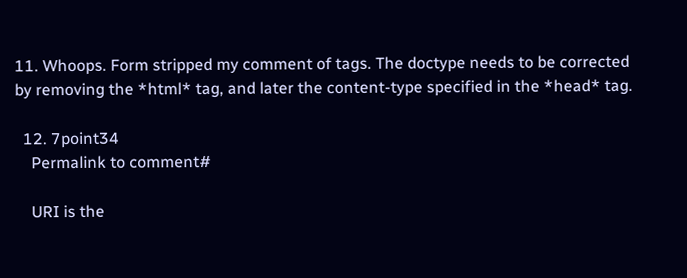11. Whoops. Form stripped my comment of tags. The doctype needs to be corrected by removing the *html* tag, and later the content-type specified in the *head* tag.

  12. 7point34
    Permalink to comment#

    URI is the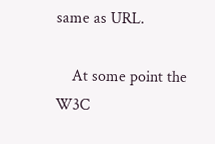same as URL.

    At some point the W3C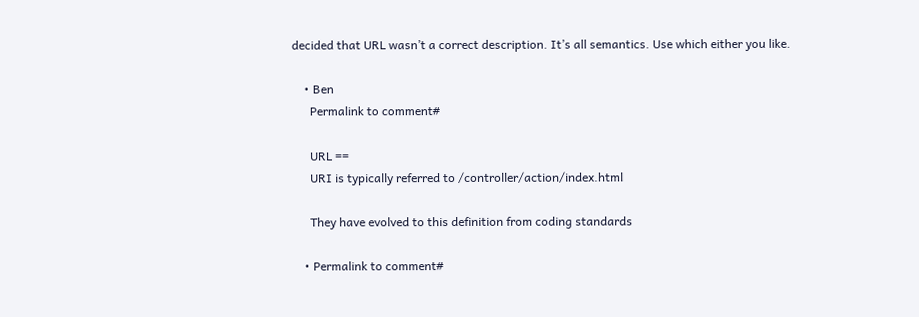decided that URL wasn’t a correct description. It’s all semantics. Use which either you like.

    • Ben
      Permalink to comment#

      URL ==
      URI is typically referred to /controller/action/index.html

      They have evolved to this definition from coding standards

    • Permalink to comment#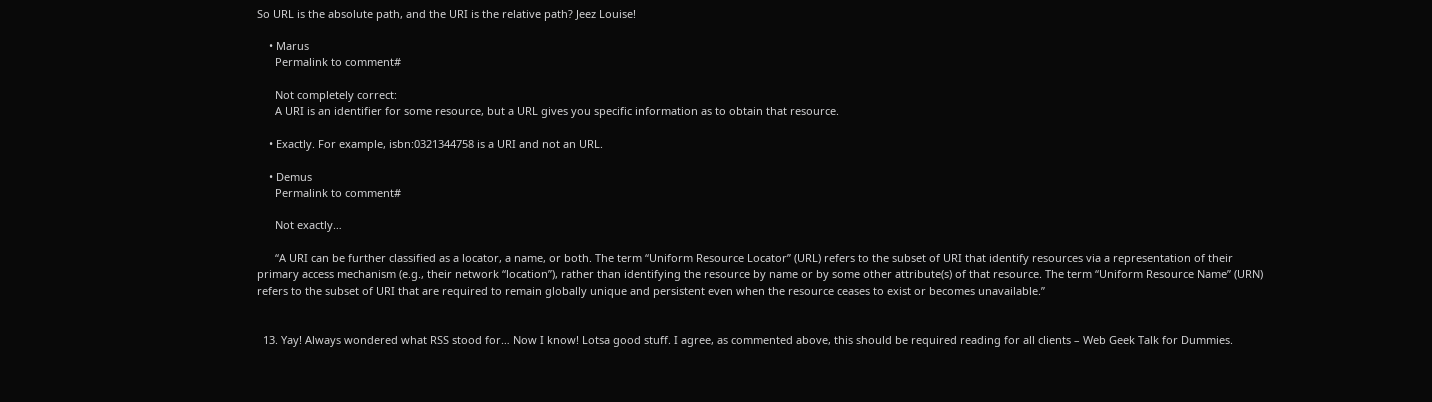So URL is the absolute path, and the URI is the relative path? Jeez Louise!

    • Marus
      Permalink to comment#

      Not completely correct:
      A URI is an identifier for some resource, but a URL gives you specific information as to obtain that resource.

    • Exactly. For example, isbn:0321344758 is a URI and not an URL.

    • Demus
      Permalink to comment#

      Not exactly…

      “A URI can be further classified as a locator, a name, or both. The term “Uniform Resource Locator” (URL) refers to the subset of URI that identify resources via a representation of their primary access mechanism (e.g., their network “location”), rather than identifying the resource by name or by some other attribute(s) of that resource. The term “Uniform Resource Name” (URN) refers to the subset of URI that are required to remain globally unique and persistent even when the resource ceases to exist or becomes unavailable.”


  13. Yay! Always wondered what RSS stood for… Now I know! Lotsa good stuff. I agree, as commented above, this should be required reading for all clients – Web Geek Talk for Dummies.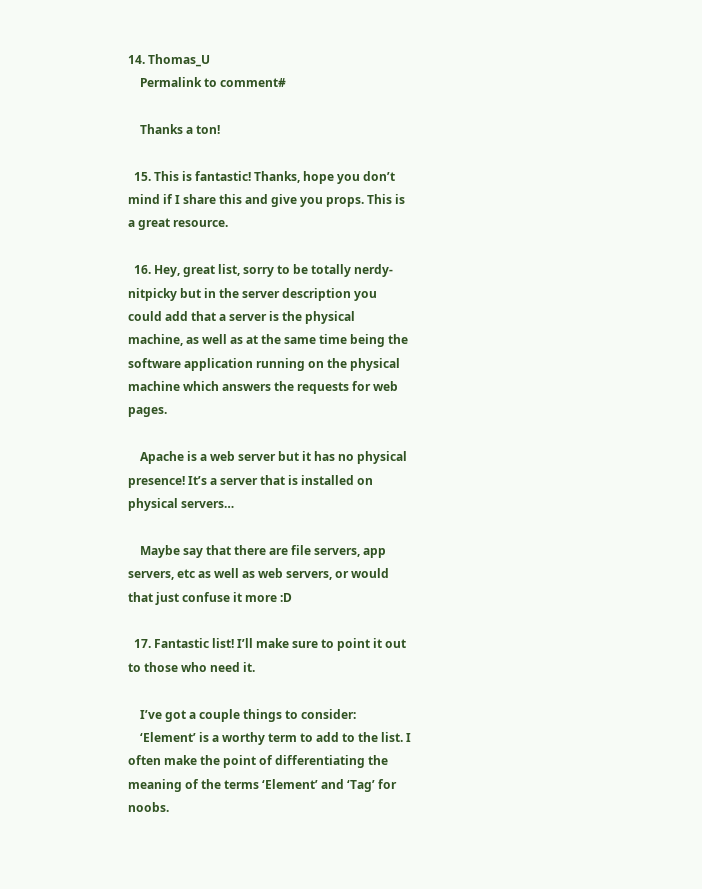14. Thomas_U
    Permalink to comment#

    Thanks a ton!

  15. This is fantastic! Thanks, hope you don’t mind if I share this and give you props. This is a great resource.

  16. Hey, great list, sorry to be totally nerdy-nitpicky but in the server description you could add that a server is the physical machine, as well as at the same time being the software application running on the physical machine which answers the requests for web pages.

    Apache is a web server but it has no physical presence! It’s a server that is installed on physical servers…

    Maybe say that there are file servers, app servers, etc as well as web servers, or would that just confuse it more :D

  17. Fantastic list! I’ll make sure to point it out to those who need it.

    I’ve got a couple things to consider:
    ‘Element’ is a worthy term to add to the list. I often make the point of differentiating the meaning of the terms ‘Element’ and ‘Tag’ for noobs.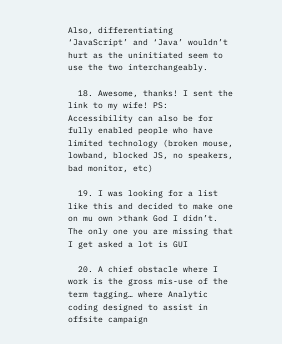Also, differentiating ‘JavaScript’ and ‘Java’ wouldn’t hurt as the uninitiated seem to use the two interchangeably.

  18. Awesome, thanks! I sent the link to my wife! PS: Accessibility can also be for fully enabled people who have limited technology (broken mouse, lowband, blocked JS, no speakers, bad monitor, etc)

  19. I was looking for a list like this and decided to make one on mu own >thank God I didn’t. The only one you are missing that I get asked a lot is GUI

  20. A chief obstacle where I work is the gross mis-use of the term tagging… where Analytic coding designed to assist in offsite campaign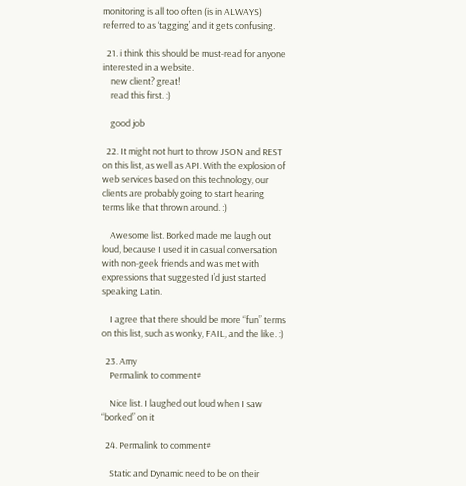monitoring is all too often (is in ALWAYS) referred to as ‘tagging’ and it gets confusing.

  21. i think this should be must-read for anyone interested in a website.
    new client? great!
    read this first. :)

    good job

  22. It might not hurt to throw JSON and REST on this list, as well as API. With the explosion of web services based on this technology, our clients are probably going to start hearing terms like that thrown around. :)

    Awesome list. Borked made me laugh out loud, because I used it in casual conversation with non-geek friends and was met with expressions that suggested I’d just started speaking Latin.

    I agree that there should be more “fun” terms on this list, such as wonky, FAIL, and the like. :)

  23. Amy
    Permalink to comment#

    Nice list. I laughed out loud when I saw “borked” on it

  24. Permalink to comment#

    Static and Dynamic need to be on their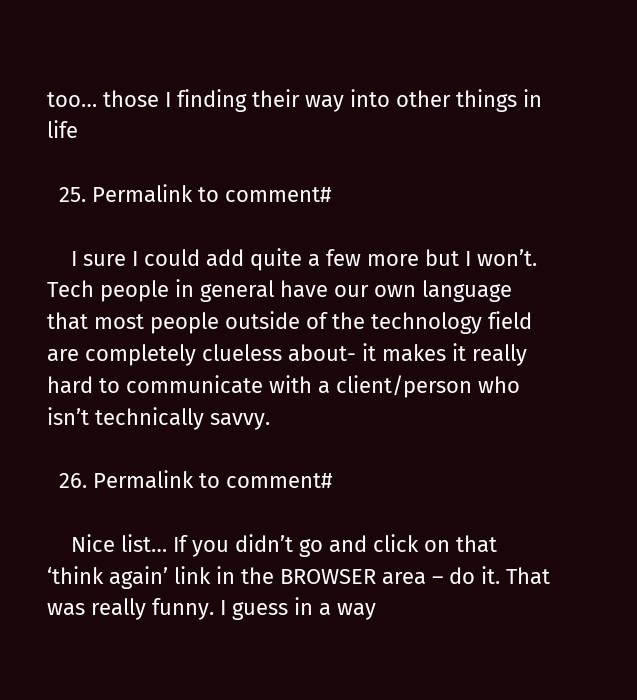too… those I finding their way into other things in life

  25. Permalink to comment#

    I sure I could add quite a few more but I won’t. Tech people in general have our own language that most people outside of the technology field are completely clueless about- it makes it really hard to communicate with a client/person who isn’t technically savvy.

  26. Permalink to comment#

    Nice list… If you didn’t go and click on that ‘think again’ link in the BROWSER area – do it. That was really funny. I guess in a way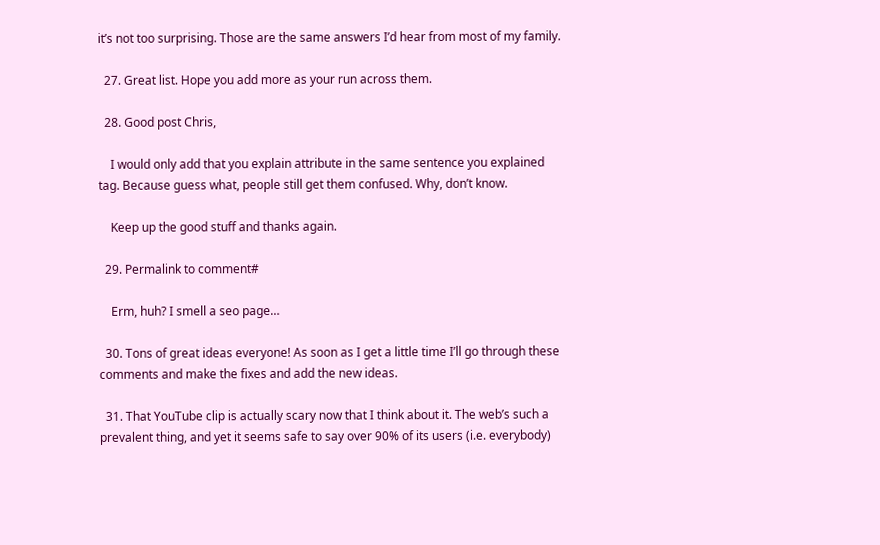it’s not too surprising. Those are the same answers I’d hear from most of my family.

  27. Great list. Hope you add more as your run across them.

  28. Good post Chris,

    I would only add that you explain attribute in the same sentence you explained tag. Because guess what, people still get them confused. Why, don’t know.

    Keep up the good stuff and thanks again.

  29. Permalink to comment#

    Erm, huh? I smell a seo page…

  30. Tons of great ideas everyone! As soon as I get a little time I’ll go through these comments and make the fixes and add the new ideas.

  31. That YouTube clip is actually scary now that I think about it. The web’s such a prevalent thing, and yet it seems safe to say over 90% of its users (i.e. everybody)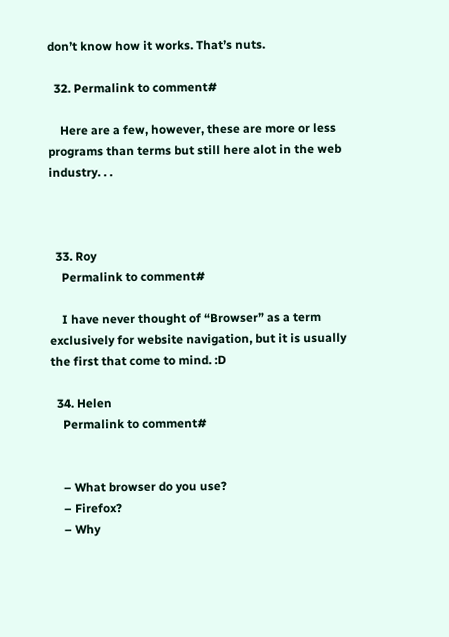don’t know how it works. That’s nuts.

  32. Permalink to comment#

    Here are a few, however, these are more or less programs than terms but still here alot in the web industry. . .



  33. Roy
    Permalink to comment#

    I have never thought of “Browser” as a term exclusively for website navigation, but it is usually the first that come to mind. :D

  34. Helen
    Permalink to comment#


    – What browser do you use?
    – Firefox?
    – Why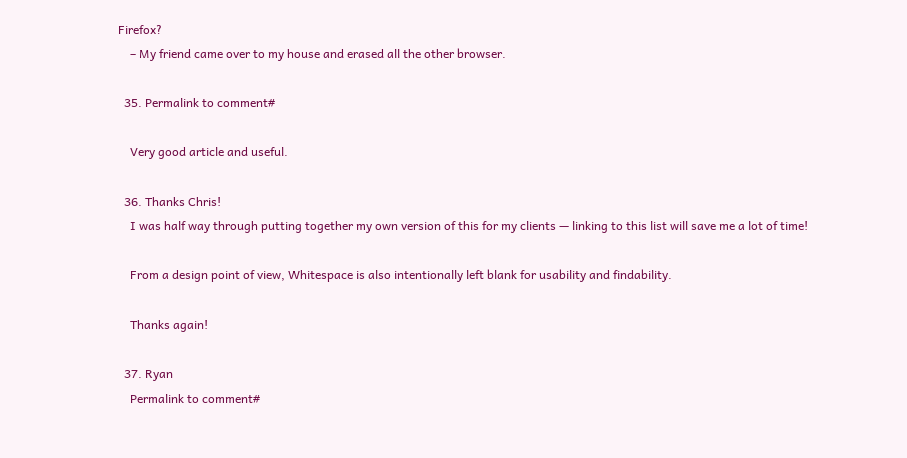Firefox?
    – My friend came over to my house and erased all the other browser.

  35. Permalink to comment#

    Very good article and useful.

  36. Thanks Chris!
    I was half way through putting together my own version of this for my clients — linking to this list will save me a lot of time!

    From a design point of view, Whitespace is also intentionally left blank for usability and findability.

    Thanks again!

  37. Ryan
    Permalink to comment#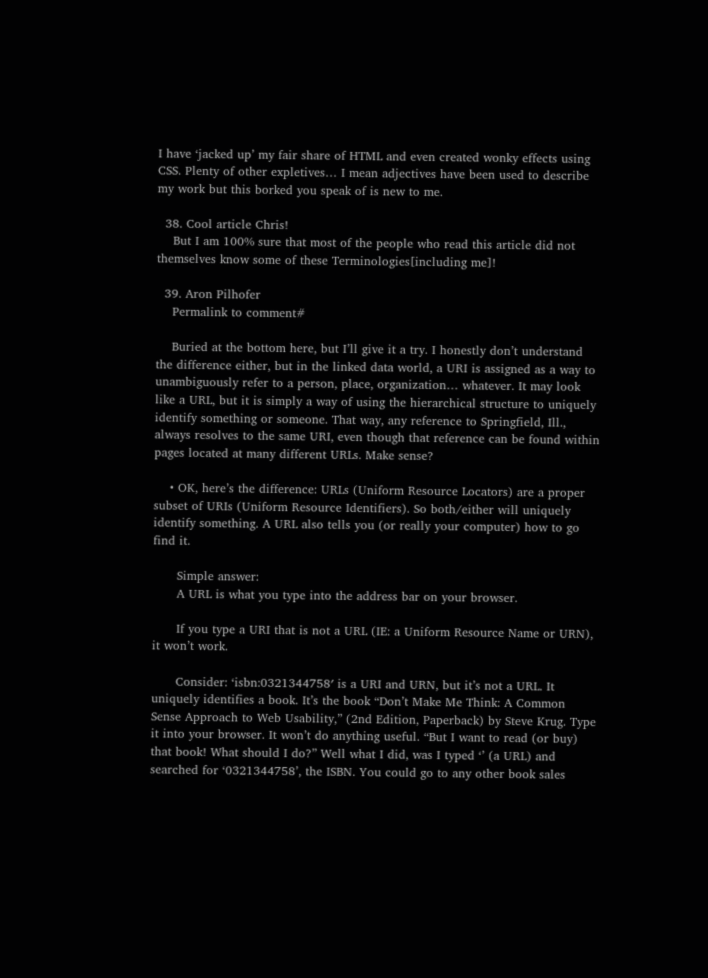I have ‘jacked up’ my fair share of HTML and even created wonky effects using CSS. Plenty of other expletives… I mean adjectives have been used to describe my work but this borked you speak of is new to me.

  38. Cool article Chris!
    But I am 100% sure that most of the people who read this article did not themselves know some of these Terminologies[including me]!

  39. Aron Pilhofer
    Permalink to comment#

    Buried at the bottom here, but I’ll give it a try. I honestly don’t understand the difference either, but in the linked data world, a URI is assigned as a way to unambiguously refer to a person, place, organization… whatever. It may look like a URL, but it is simply a way of using the hierarchical structure to uniquely identify something or someone. That way, any reference to Springfield, Ill., always resolves to the same URI, even though that reference can be found within pages located at many different URLs. Make sense?

    • OK, here’s the difference: URLs (Uniform Resource Locators) are a proper subset of URIs (Uniform Resource Identifiers). So both/either will uniquely identify something. A URL also tells you (or really your computer) how to go find it.

      Simple answer:
      A URL is what you type into the address bar on your browser.

      If you type a URI that is not a URL (IE: a Uniform Resource Name or URN), it won’t work.

      Consider: ‘isbn:0321344758′ is a URI and URN, but it’s not a URL. It uniquely identifies a book. It’s the book “Don’t Make Me Think: A Common Sense Approach to Web Usability,” (2nd Edition, Paperback) by Steve Krug. Type it into your browser. It won’t do anything useful. “But I want to read (or buy) that book! What should I do?” Well what I did, was I typed ‘’ (a URL) and searched for ‘0321344758’, the ISBN. You could go to any other book sales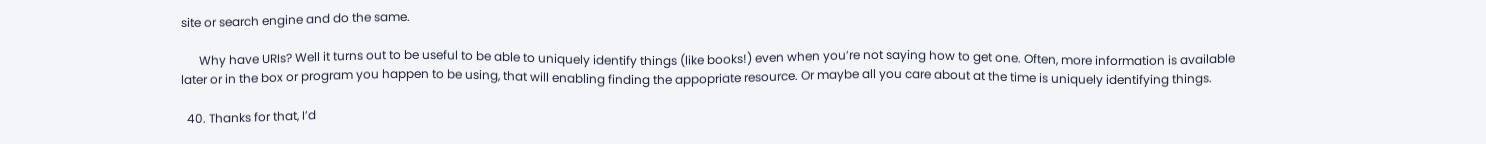site or search engine and do the same.

      Why have URIs? Well it turns out to be useful to be able to uniquely identify things (like books!) even when you’re not saying how to get one. Often, more information is available later or in the box or program you happen to be using, that will enabling finding the appopriate resource. Or maybe all you care about at the time is uniquely identifying things.

  40. Thanks for that, I’d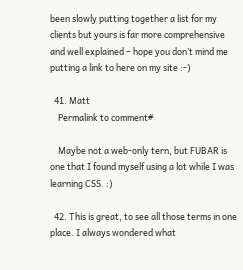been slowly putting together a list for my clients but yours is far more comprehensive and well explained – hope you don’t mind me putting a link to here on my site :-)

  41. Matt
    Permalink to comment#

    Maybe not a web-only tern, but FUBAR is one that I found myself using a lot while I was learning CSS. :)

  42. This is great, to see all those terms in one place. I always wondered what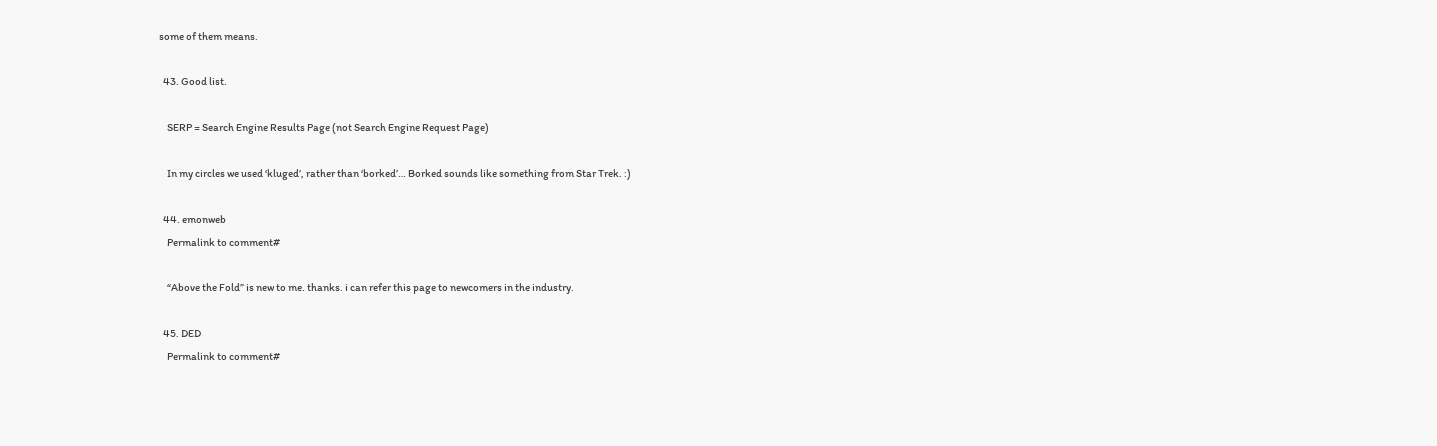some of them means.

  43. Good list.

    SERP = Search Engine Results Page (not Search Engine Request Page)

    In my circles we used ‘kluged’, rather than ‘borked’… Borked sounds like something from Star Trek. :)

  44. emonweb
    Permalink to comment#

    “Above the Fold” is new to me. thanks. i can refer this page to newcomers in the industry.

  45. DED
    Permalink to comment#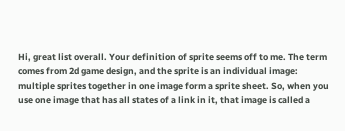Hi, great list overall. Your definition of sprite seems off to me. The term comes from 2d game design, and the sprite is an individual image: multiple sprites together in one image form a sprite sheet. So, when you use one image that has all states of a link in it, that image is called a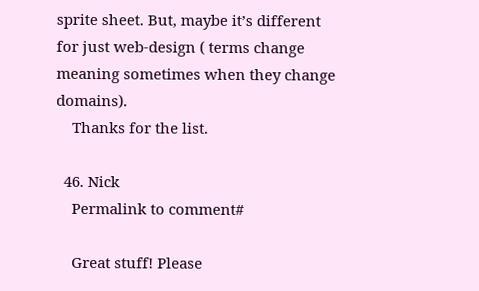sprite sheet. But, maybe it’s different for just web-design ( terms change meaning sometimes when they change domains).
    Thanks for the list.

  46. Nick
    Permalink to comment#

    Great stuff! Please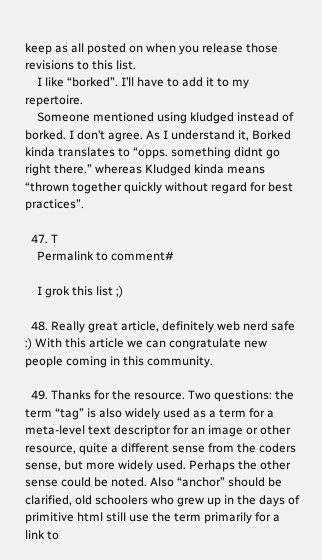keep as all posted on when you release those revisions to this list.
    I like “borked”. I’ll have to add it to my repertoire.
    Someone mentioned using kludged instead of borked. I don’t agree. As I understand it, Borked kinda translates to “opps. something didnt go right there.” whereas Kludged kinda means “thrown together quickly without regard for best practices”.

  47. T
    Permalink to comment#

    I grok this list ;)

  48. Really great article, definitely web nerd safe :) With this article we can congratulate new people coming in this community.

  49. Thanks for the resource. Two questions: the term “tag” is also widely used as a term for a meta-level text descriptor for an image or other resource, quite a different sense from the coders sense, but more widely used. Perhaps the other sense could be noted. Also “anchor” should be clarified, old schoolers who grew up in the days of primitive html still use the term primarily for a link to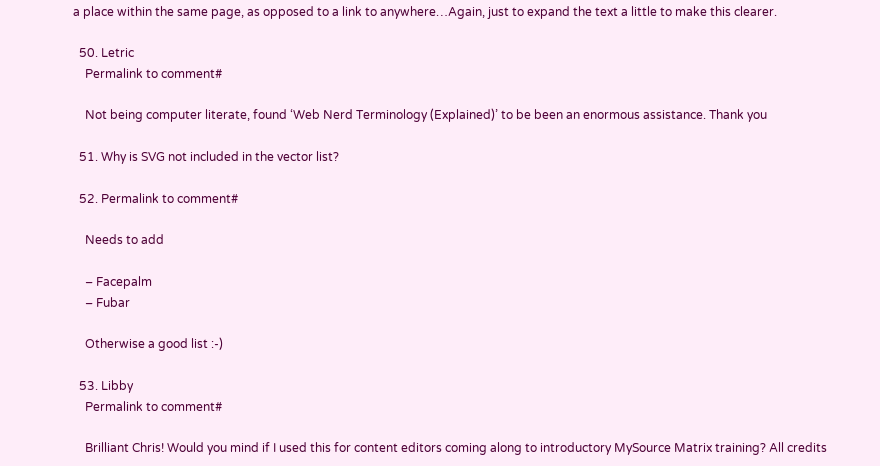a place within the same page, as opposed to a link to anywhere…Again, just to expand the text a little to make this clearer.

  50. Letric
    Permalink to comment#

    Not being computer literate, found ‘Web Nerd Terminology (Explained)’ to be been an enormous assistance. Thank you

  51. Why is SVG not included in the vector list?

  52. Permalink to comment#

    Needs to add

    – Facepalm
    – Fubar

    Otherwise a good list :-)

  53. Libby
    Permalink to comment#

    Brilliant Chris! Would you mind if I used this for content editors coming along to introductory MySource Matrix training? All credits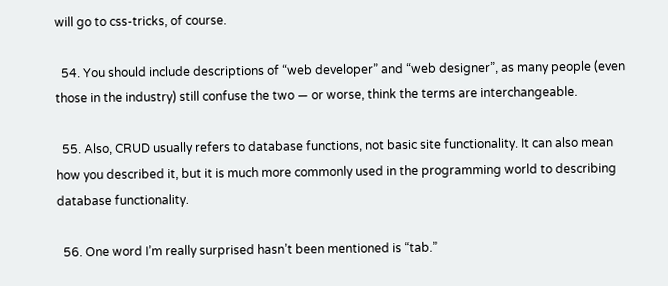will go to css-tricks, of course.

  54. You should include descriptions of “web developer” and “web designer”, as many people (even those in the industry) still confuse the two — or worse, think the terms are interchangeable.

  55. Also, CRUD usually refers to database functions, not basic site functionality. It can also mean how you described it, but it is much more commonly used in the programming world to describing database functionality.

  56. One word I’m really surprised hasn’t been mentioned is “tab.”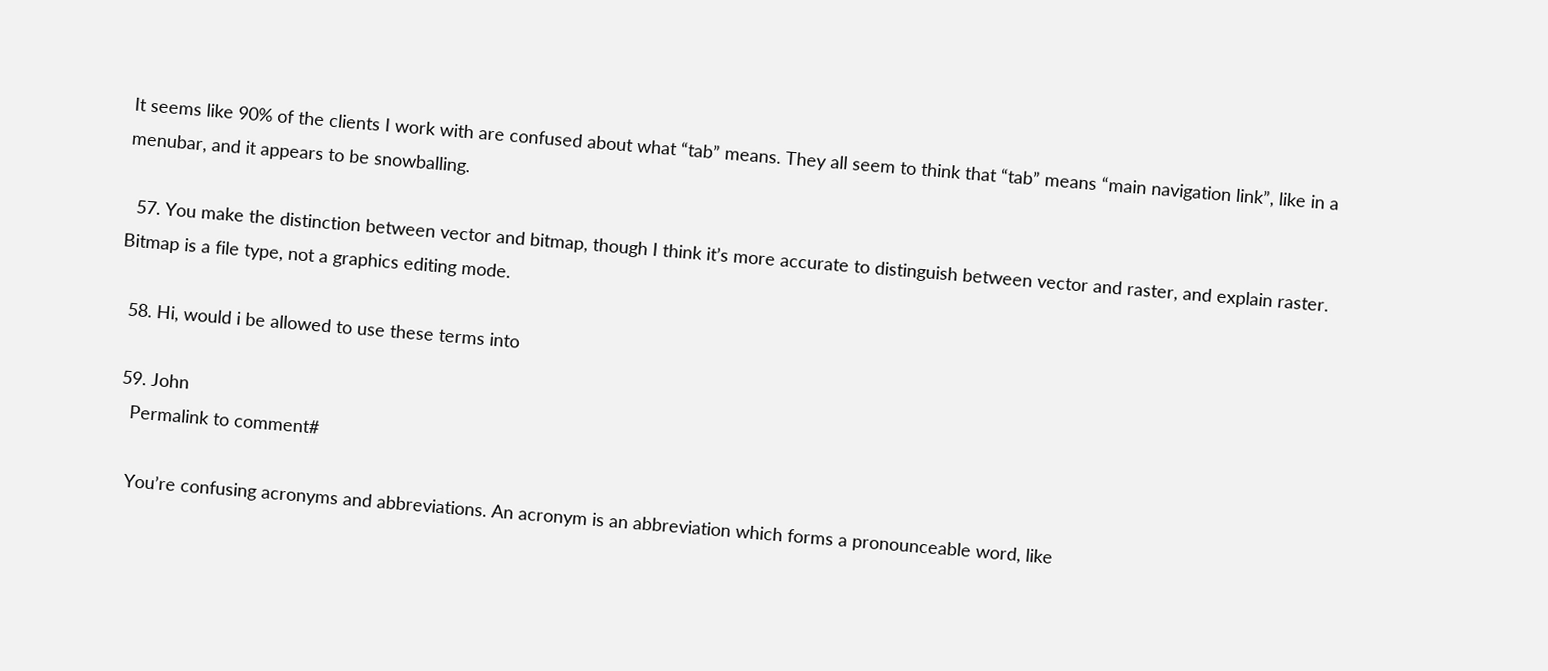It seems like 90% of the clients I work with are confused about what “tab” means. They all seem to think that “tab” means “main navigation link”, like in a menubar, and it appears to be snowballing.

  57. You make the distinction between vector and bitmap, though I think it’s more accurate to distinguish between vector and raster, and explain raster. Bitmap is a file type, not a graphics editing mode.

  58. Hi, would i be allowed to use these terms into

  59. John
    Permalink to comment#

    You’re confusing acronyms and abbreviations. An acronym is an abbreviation which forms a pronounceable word, like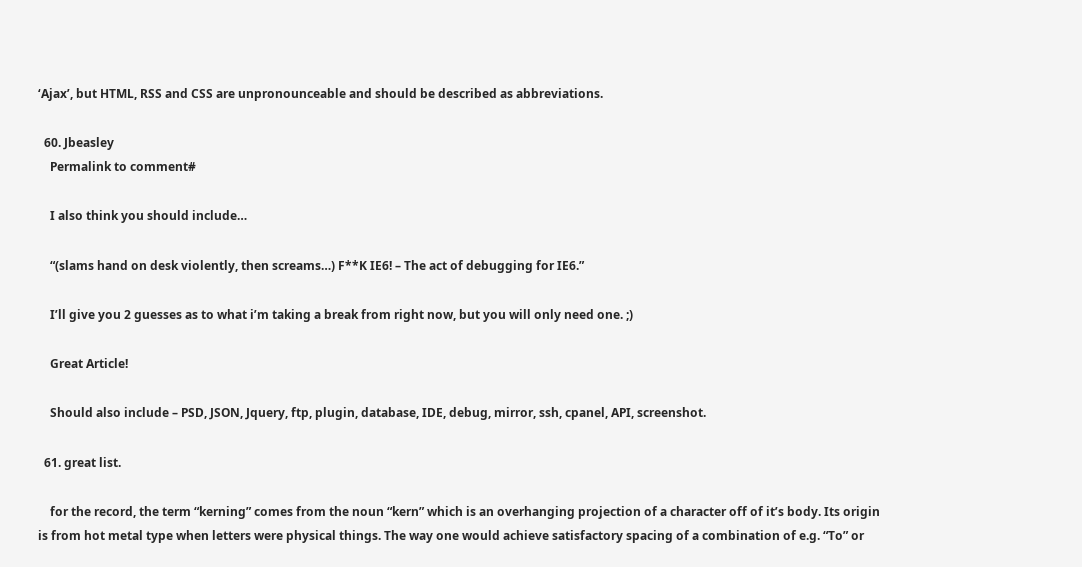‘Ajax’, but HTML, RSS and CSS are unpronounceable and should be described as abbreviations.

  60. Jbeasley
    Permalink to comment#

    I also think you should include…

    “(slams hand on desk violently, then screams…) F**K IE6! – The act of debugging for IE6.”

    I’ll give you 2 guesses as to what i’m taking a break from right now, but you will only need one. ;)

    Great Article!

    Should also include – PSD, JSON, Jquery, ftp, plugin, database, IDE, debug, mirror, ssh, cpanel, API, screenshot.

  61. great list.

    for the record, the term “kerning” comes from the noun “kern” which is an overhanging projection of a character off of it’s body. Its origin is from hot metal type when letters were physical things. The way one would achieve satisfactory spacing of a combination of e.g. “To” or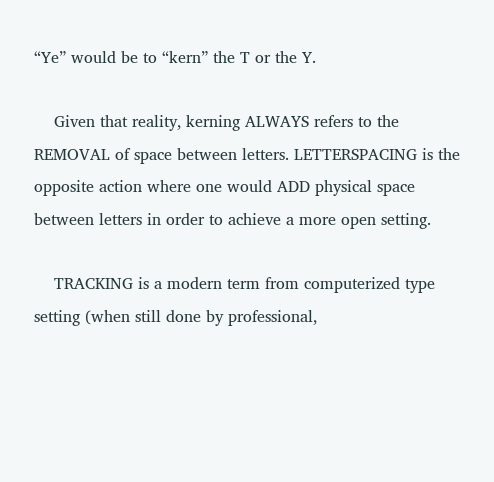“Ye” would be to “kern” the T or the Y.

    Given that reality, kerning ALWAYS refers to the REMOVAL of space between letters. LETTERSPACING is the opposite action where one would ADD physical space between letters in order to achieve a more open setting.

    TRACKING is a modern term from computerized type setting (when still done by professional,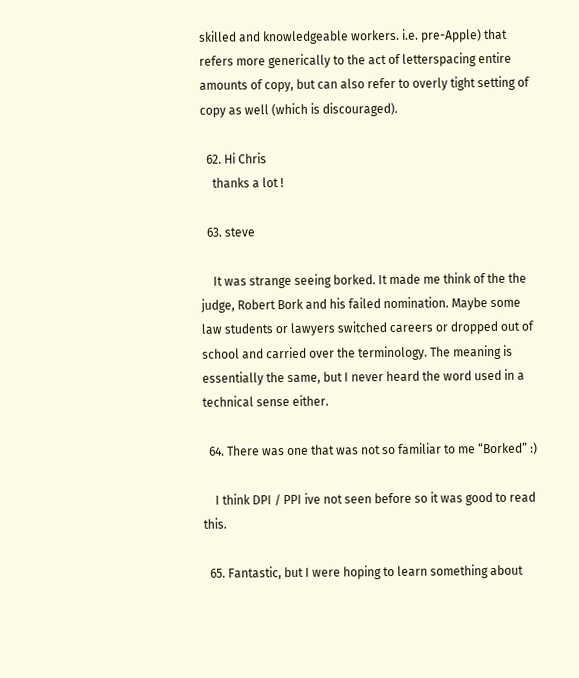skilled and knowledgeable workers. i.e. pre-Apple) that refers more generically to the act of letterspacing entire amounts of copy, but can also refer to overly tight setting of copy as well (which is discouraged).

  62. Hi Chris
    thanks a lot !

  63. steve

    It was strange seeing borked. It made me think of the the judge, Robert Bork and his failed nomination. Maybe some law students or lawyers switched careers or dropped out of school and carried over the terminology. The meaning is essentially the same, but I never heard the word used in a technical sense either.

  64. There was one that was not so familiar to me “Borked” :)

    I think DPI / PPI ive not seen before so it was good to read this.

  65. Fantastic, but I were hoping to learn something about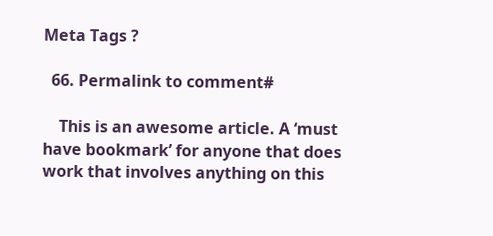Meta Tags ?

  66. Permalink to comment#

    This is an awesome article. A ‘must have bookmark’ for anyone that does work that involves anything on this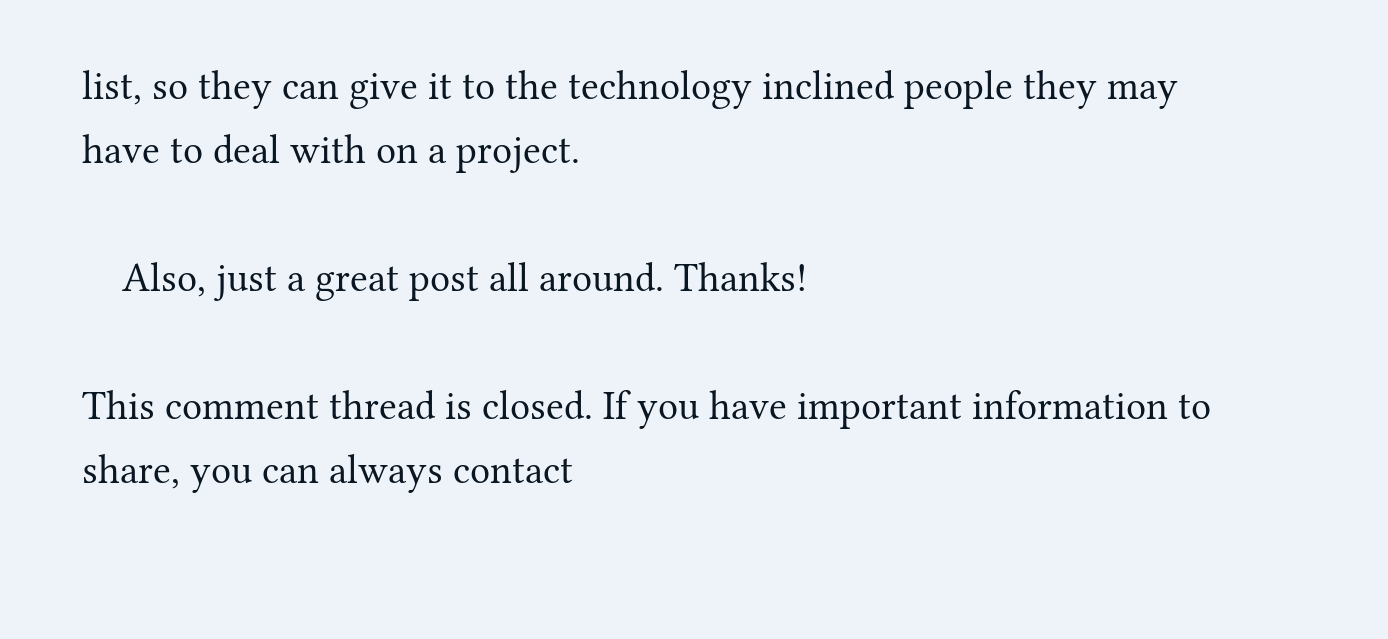list, so they can give it to the technology inclined people they may have to deal with on a project.

    Also, just a great post all around. Thanks!

This comment thread is closed. If you have important information to share, you can always contact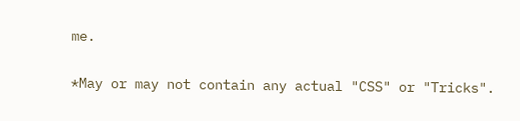me.

*May or may not contain any actual "CSS" or "Tricks".